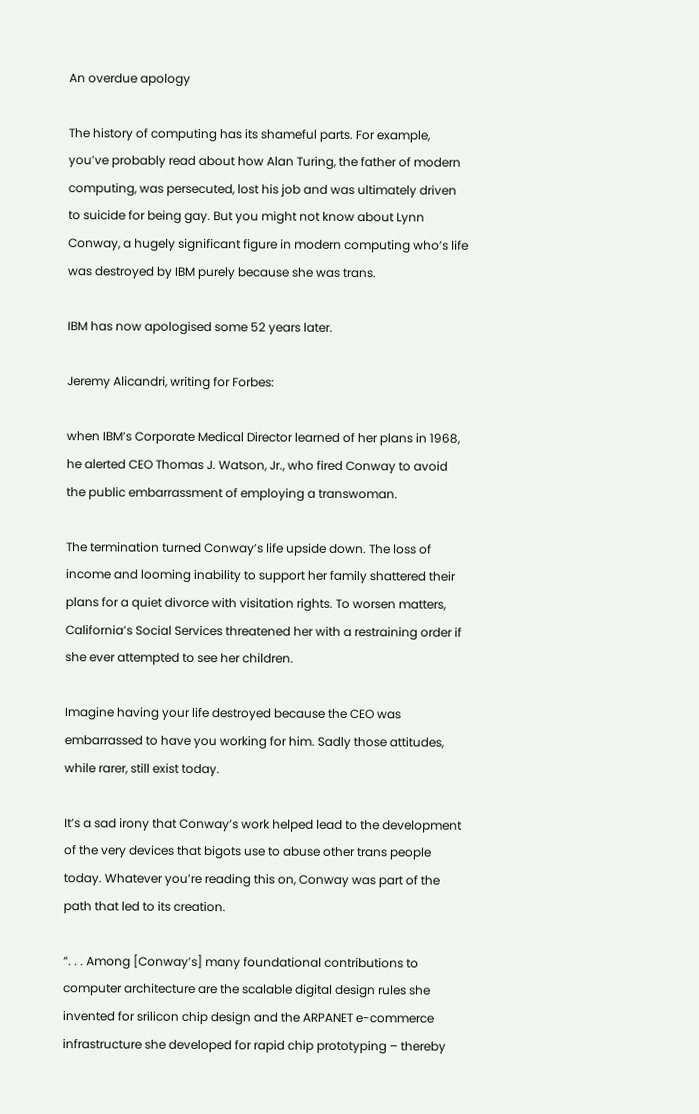An overdue apology

The history of computing has its shameful parts. For example, you’ve probably read about how Alan Turing, the father of modern computing, was persecuted, lost his job and was ultimately driven to suicide for being gay. But you might not know about Lynn Conway, a hugely significant figure in modern computing who’s life was destroyed by IBM purely because she was trans.

IBM has now apologised some 52 years later.

Jeremy Alicandri, writing for Forbes:

when IBM’s Corporate Medical Director learned of her plans in 1968, he alerted CEO Thomas J. Watson, Jr., who fired Conway to avoid the public embarrassment of employing a transwoman.

The termination turned Conway’s life upside down. The loss of income and looming inability to support her family shattered their plans for a quiet divorce with visitation rights. To worsen matters, California’s Social Services threatened her with a restraining order if she ever attempted to see her children.

Imagine having your life destroyed because the CEO was embarrassed to have you working for him. Sadly those attitudes, while rarer, still exist today.

It’s a sad irony that Conway’s work helped lead to the development of the very devices that bigots use to abuse other trans people today. Whatever you’re reading this on, Conway was part of the path that led to its creation.

“. . . Among [Conway’s] many foundational contributions to computer architecture are the scalable digital design rules she invented for srilicon chip design and the ARPANET e-commerce infrastructure she developed for rapid chip prototyping – thereby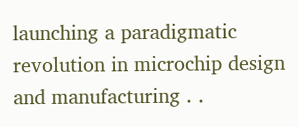launching a paradigmatic revolution in microchip design and manufacturing . .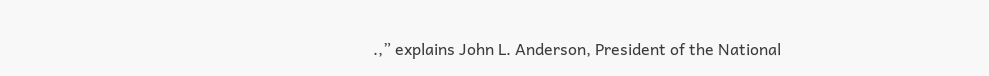.,” explains John L. Anderson, President of the National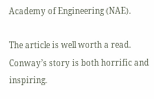Academy of Engineering (NAE).

The article is well worth a read. Conway’s story is both horrific and inspiring.